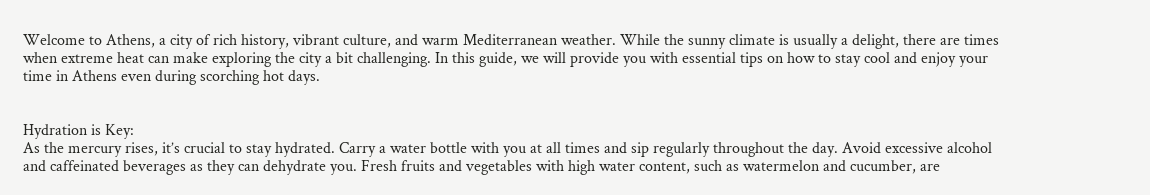Welcome to Athens, a city of rich history, vibrant culture, and warm Mediterranean weather. While the sunny climate is usually a delight, there are times when extreme heat can make exploring the city a bit challenging. In this guide, we will provide you with essential tips on how to stay cool and enjoy your time in Athens even during scorching hot days.


Hydration is Key:
As the mercury rises, it’s crucial to stay hydrated. Carry a water bottle with you at all times and sip regularly throughout the day. Avoid excessive alcohol and caffeinated beverages as they can dehydrate you. Fresh fruits and vegetables with high water content, such as watermelon and cucumber, are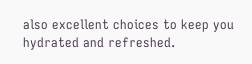also excellent choices to keep you hydrated and refreshed.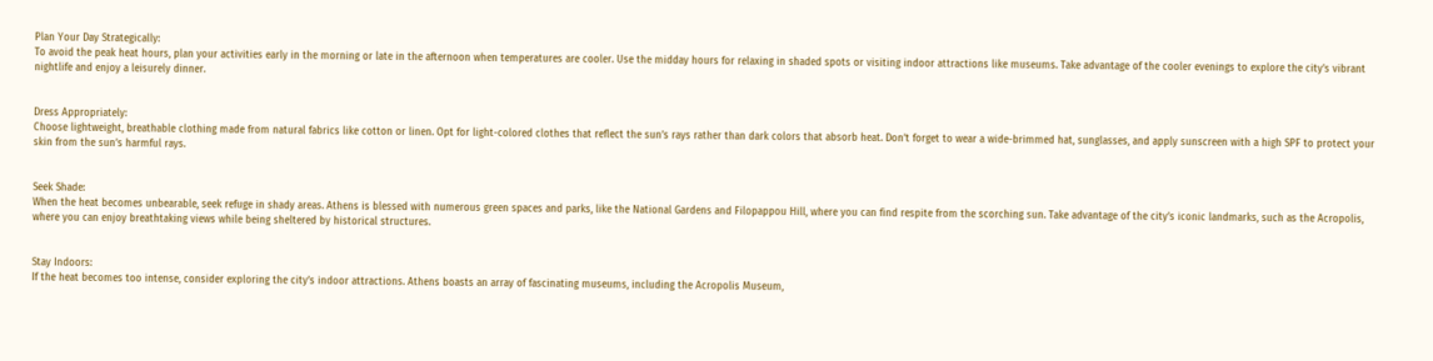Plan Your Day Strategically:
To avoid the peak heat hours, plan your activities early in the morning or late in the afternoon when temperatures are cooler. Use the midday hours for relaxing in shaded spots or visiting indoor attractions like museums. Take advantage of the cooler evenings to explore the city’s vibrant nightlife and enjoy a leisurely dinner.


Dress Appropriately:
Choose lightweight, breathable clothing made from natural fabrics like cotton or linen. Opt for light-colored clothes that reflect the sun’s rays rather than dark colors that absorb heat. Don’t forget to wear a wide-brimmed hat, sunglasses, and apply sunscreen with a high SPF to protect your skin from the sun’s harmful rays.


Seek Shade:
When the heat becomes unbearable, seek refuge in shady areas. Athens is blessed with numerous green spaces and parks, like the National Gardens and Filopappou Hill, where you can find respite from the scorching sun. Take advantage of the city’s iconic landmarks, such as the Acropolis, where you can enjoy breathtaking views while being sheltered by historical structures.


Stay Indoors:
If the heat becomes too intense, consider exploring the city’s indoor attractions. Athens boasts an array of fascinating museums, including the Acropolis Museum,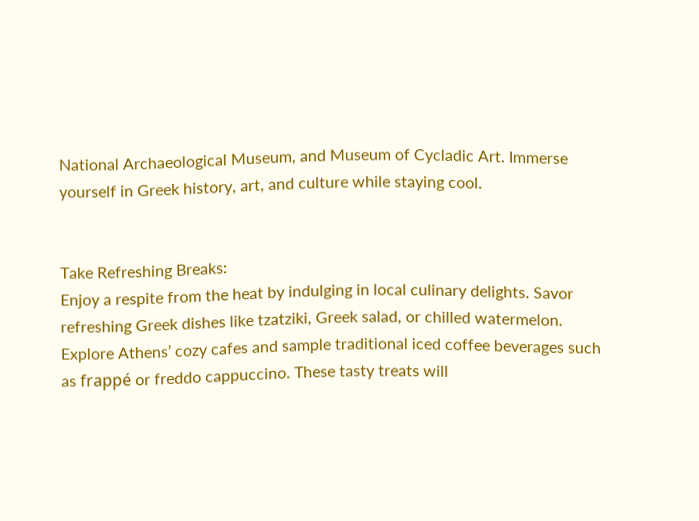National Archaeological Museum, and Museum of Cycladic Art. Immerse yourself in Greek history, art, and culture while staying cool.


Take Refreshing Breaks:
Enjoy a respite from the heat by indulging in local culinary delights. Savor refreshing Greek dishes like tzatziki, Greek salad, or chilled watermelon. Explore Athens’ cozy cafes and sample traditional iced coffee beverages such as frappé or freddo cappuccino. These tasty treats will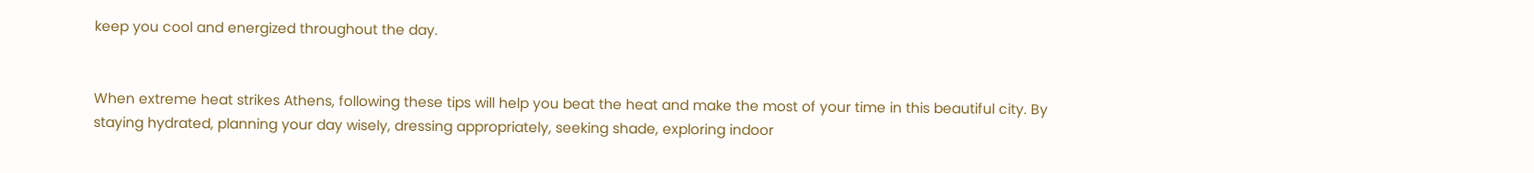keep you cool and energized throughout the day.


When extreme heat strikes Athens, following these tips will help you beat the heat and make the most of your time in this beautiful city. By staying hydrated, planning your day wisely, dressing appropriately, seeking shade, exploring indoor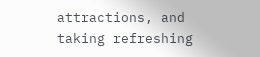attractions, and taking refreshing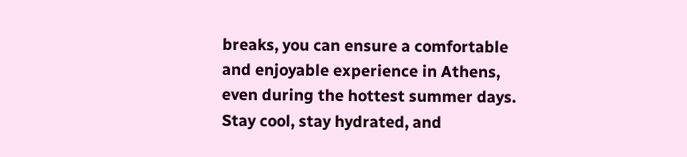breaks, you can ensure a comfortable and enjoyable experience in Athens, even during the hottest summer days. Stay cool, stay hydrated, and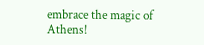embrace the magic of Athens!